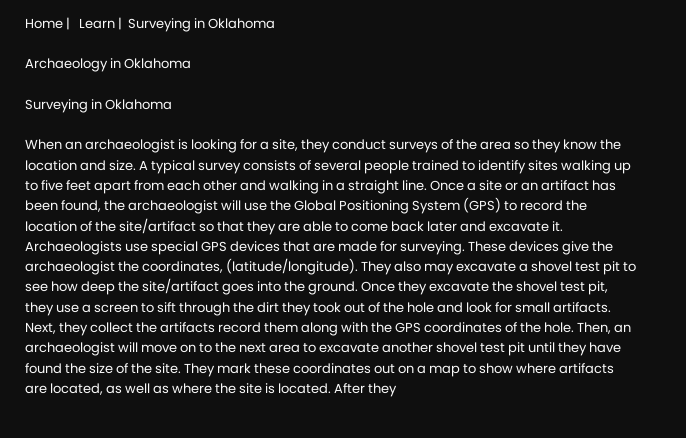Home |   Learn |  Surveying in Oklahoma

Archaeology in Oklahoma

Surveying in Oklahoma

When an archaeologist is looking for a site, they conduct surveys of the area so they know the location and size. A typical survey consists of several people trained to identify sites walking up to five feet apart from each other and walking in a straight line. Once a site or an artifact has been found, the archaeologist will use the Global Positioning System (GPS) to record the location of the site/artifact so that they are able to come back later and excavate it. Archaeologists use special GPS devices that are made for surveying. These devices give the archaeologist the coordinates, (latitude/longitude). They also may excavate a shovel test pit to see how deep the site/artifact goes into the ground. Once they excavate the shovel test pit, they use a screen to sift through the dirt they took out of the hole and look for small artifacts. Next, they collect the artifacts record them along with the GPS coordinates of the hole. Then, an archaeologist will move on to the next area to excavate another shovel test pit until they have found the size of the site. They mark these coordinates out on a map to show where artifacts are located, as well as where the site is located. After they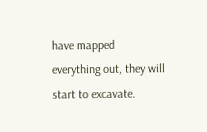have mapped everything out, they will start to excavate.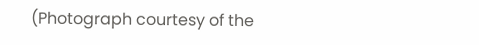(Photograph courtesy of the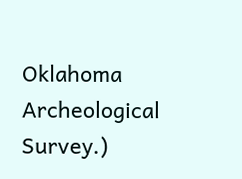Oklahoma Archeological Survey.)